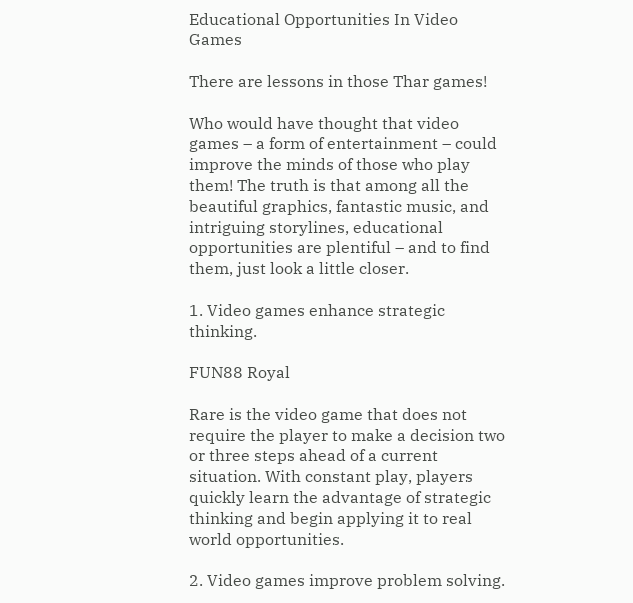Educational Opportunities In Video Games

There are lessons in those Thar games!

Who would have thought that video games – a form of entertainment – could improve the minds of those who play them! The truth is that among all the beautiful graphics, fantastic music, and intriguing storylines, educational opportunities are plentiful – and to find them, just look a little closer.

1. Video games enhance strategic thinking.

FUN88 Royal

Rare is the video game that does not require the player to make a decision two or three steps ahead of a current situation. With constant play, players quickly learn the advantage of strategic thinking and begin applying it to real world opportunities.

2. Video games improve problem solving.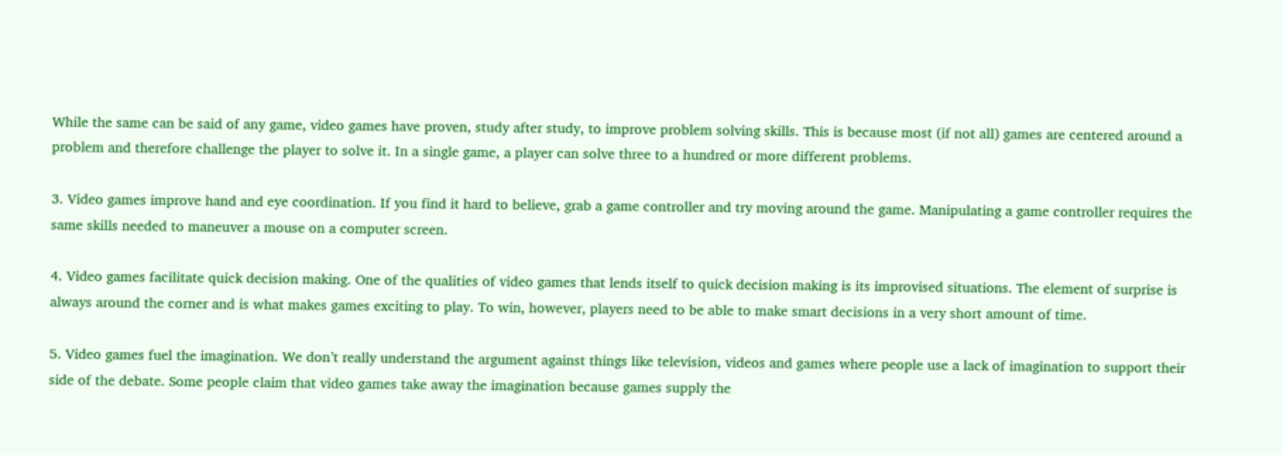While the same can be said of any game, video games have proven, study after study, to improve problem solving skills. This is because most (if not all) games are centered around a problem and therefore challenge the player to solve it. In a single game, a player can solve three to a hundred or more different problems.

3. Video games improve hand and eye coordination. If you find it hard to believe, grab a game controller and try moving around the game. Manipulating a game controller requires the same skills needed to maneuver a mouse on a computer screen.

4. Video games facilitate quick decision making. One of the qualities of video games that lends itself to quick decision making is its improvised situations. The element of surprise is always around the corner and is what makes games exciting to play. To win, however, players need to be able to make smart decisions in a very short amount of time.

5. Video games fuel the imagination. We don’t really understand the argument against things like television, videos and games where people use a lack of imagination to support their side of the debate. Some people claim that video games take away the imagination because games supply the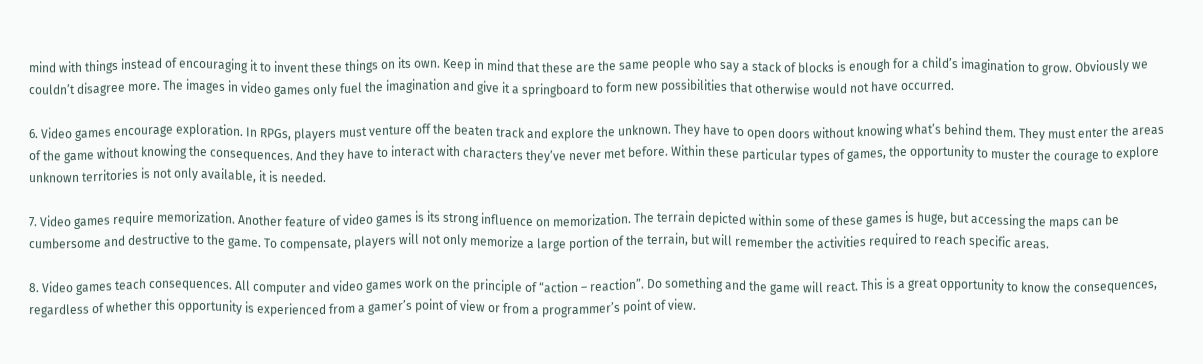mind with things instead of encouraging it to invent these things on its own. Keep in mind that these are the same people who say a stack of blocks is enough for a child’s imagination to grow. Obviously we couldn’t disagree more. The images in video games only fuel the imagination and give it a springboard to form new possibilities that otherwise would not have occurred.

6. Video games encourage exploration. In RPGs, players must venture off the beaten track and explore the unknown. They have to open doors without knowing what’s behind them. They must enter the areas of the game without knowing the consequences. And they have to interact with characters they’ve never met before. Within these particular types of games, the opportunity to muster the courage to explore unknown territories is not only available, it is needed.

7. Video games require memorization. Another feature of video games is its strong influence on memorization. The terrain depicted within some of these games is huge, but accessing the maps can be cumbersome and destructive to the game. To compensate, players will not only memorize a large portion of the terrain, but will remember the activities required to reach specific areas.

8. Video games teach consequences. All computer and video games work on the principle of “action – reaction”. Do something and the game will react. This is a great opportunity to know the consequences, regardless of whether this opportunity is experienced from a gamer’s point of view or from a programmer’s point of view.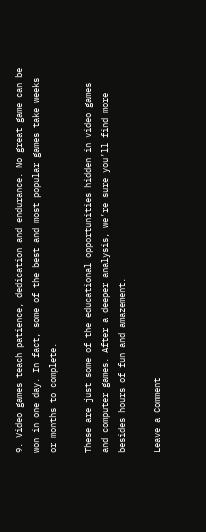9. Video games teach patience, dedication and endurance. No great game can be won in one day. In fact, some of the best and most popular games take weeks or months to complete.

These are just some of the educational opportunities hidden in video games and computer games. After a deeper analysis, we’re sure you’ll find more besides hours of fun and amazement.

Leave a Comment